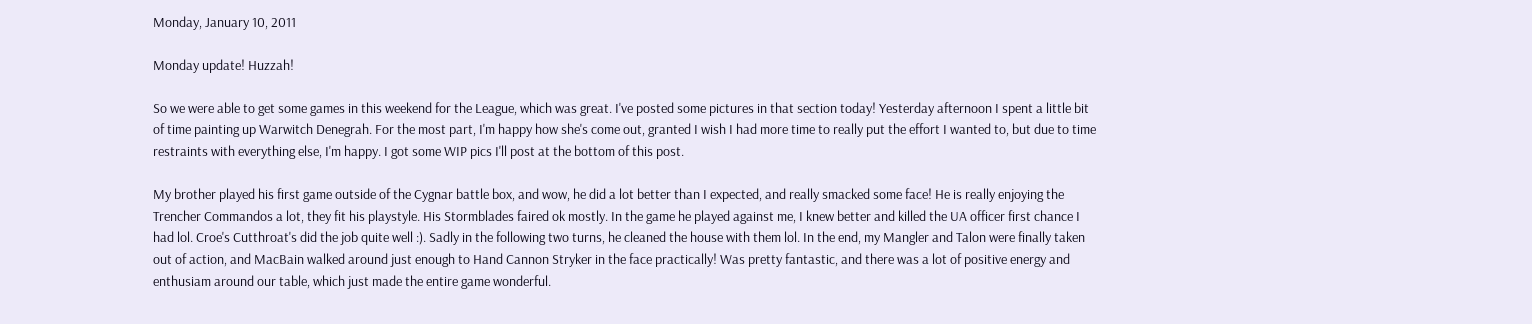Monday, January 10, 2011

Monday update! Huzzah!

So we were able to get some games in this weekend for the League, which was great. I've posted some pictures in that section today! Yesterday afternoon I spent a little bit of time painting up Warwitch Denegrah. For the most part, I'm happy how she's come out, granted I wish I had more time to really put the effort I wanted to, but due to time restraints with everything else, I'm happy. I got some WIP pics I'll post at the bottom of this post.

My brother played his first game outside of the Cygnar battle box, and wow, he did a lot better than I expected, and really smacked some face! He is really enjoying the Trencher Commandos a lot, they fit his playstyle. His Stormblades faired ok mostly. In the game he played against me, I knew better and killed the UA officer first chance I had lol. Croe's Cutthroat's did the job quite well :). Sadly in the following two turns, he cleaned the house with them lol. In the end, my Mangler and Talon were finally taken out of action, and MacBain walked around just enough to Hand Cannon Stryker in the face practically! Was pretty fantastic, and there was a lot of positive energy and enthusiam around our table, which just made the entire game wonderful.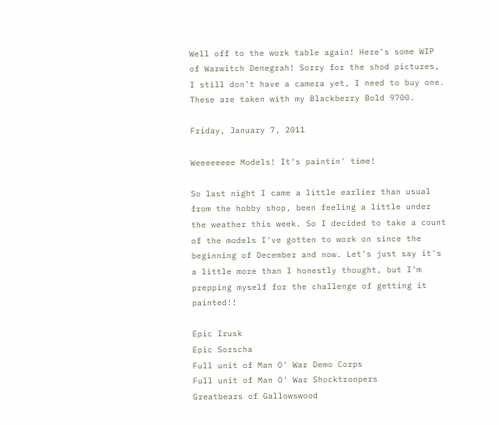Well off to the work table again! Here's some WIP of Warwitch Denegrah! Sorry for the shod pictures, I still don't have a camera yet, I need to buy one. These are taken with my Blackberry Bold 9700.

Friday, January 7, 2011

Weeeeeeee Models! It's paintin' time!

So last night I came a little earlier than usual from the hobby shop, been feeling a little under the weather this week. So I decided to take a count of the models I've gotten to work on since the beginning of December and now. Let's just say it's a little more than I honestly thought, but I'm prepping myself for the challenge of getting it painted!!

Epic Irusk
Epic Sorscha
Full unit of Man O' War Demo Corps
Full unit of Man O' War Shocktroopers
Greatbears of Gallowswood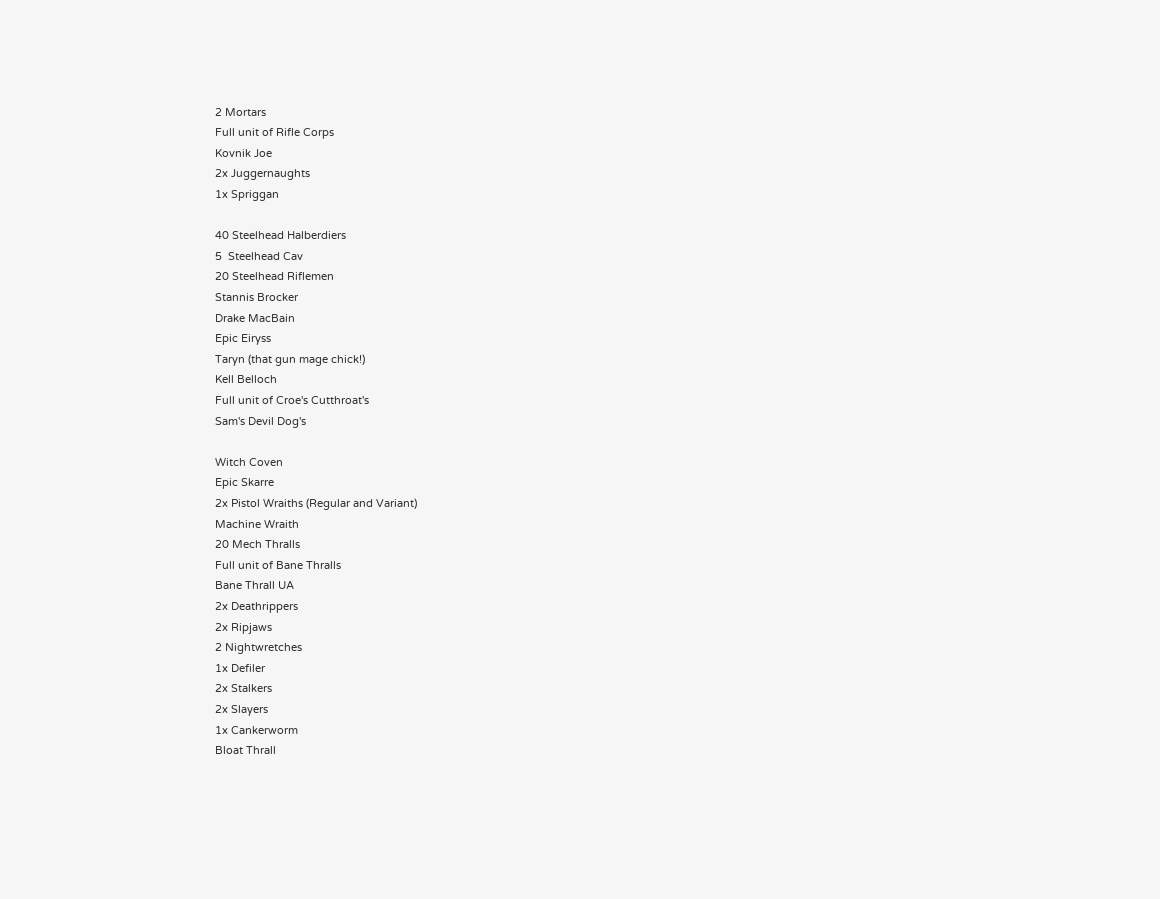2 Mortars
Full unit of Rifle Corps
Kovnik Joe
2x Juggernaughts
1x Spriggan

40 Steelhead Halberdiers
5  Steelhead Cav
20 Steelhead Riflemen
Stannis Brocker
Drake MacBain
Epic Eiryss
Taryn (that gun mage chick!)
Kell Belloch
Full unit of Croe's Cutthroat's
Sam's Devil Dog's

Witch Coven
Epic Skarre
2x Pistol Wraiths (Regular and Variant)
Machine Wraith
20 Mech Thralls
Full unit of Bane Thralls
Bane Thrall UA
2x Deathrippers
2x Ripjaws
2 Nightwretches
1x Defiler
2x Stalkers
2x Slayers
1x Cankerworm
Bloat Thrall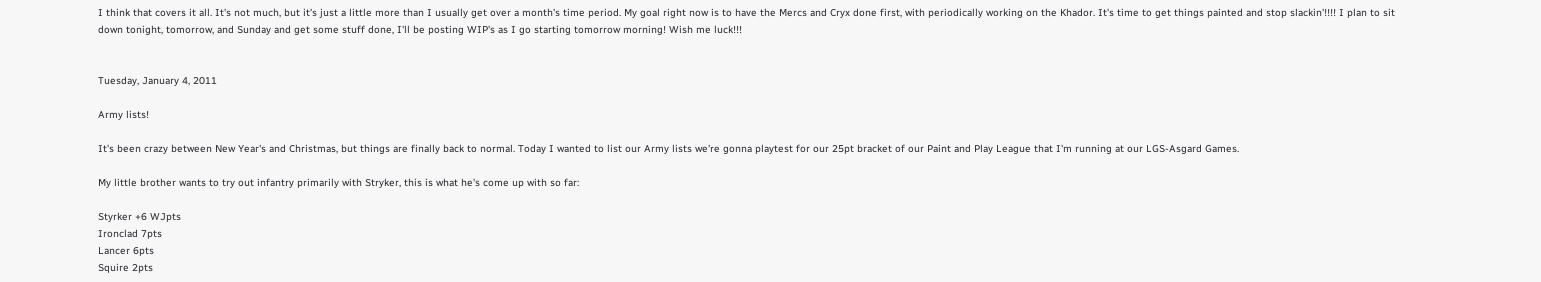I think that covers it all. It's not much, but it's just a little more than I usually get over a month's time period. My goal right now is to have the Mercs and Cryx done first, with periodically working on the Khador. It's time to get things painted and stop slackin'!!!! I plan to sit down tonight, tomorrow, and Sunday and get some stuff done, I'll be posting WIP's as I go starting tomorrow morning! Wish me luck!!!


Tuesday, January 4, 2011

Army lists!

It's been crazy between New Year's and Christmas, but things are finally back to normal. Today I wanted to list our Army lists we're gonna playtest for our 25pt bracket of our Paint and Play League that I'm running at our LGS-Asgard Games.

My little brother wants to try out infantry primarily with Stryker, this is what he's come up with so far:

Styrker +6 WJpts
Ironclad 7pts
Lancer 6pts
Squire 2pts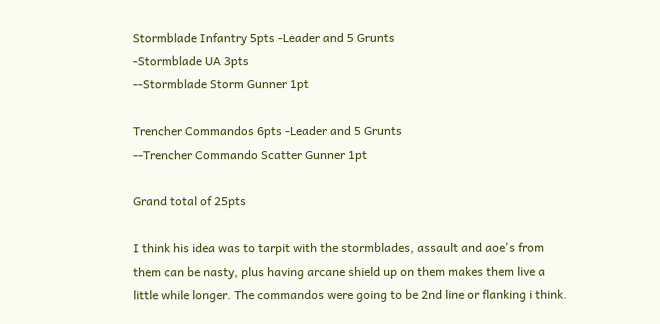Stormblade Infantry 5pts -Leader and 5 Grunts
-Stormblade UA 3pts
--Stormblade Storm Gunner 1pt

Trencher Commandos 6pts -Leader and 5 Grunts
--Trencher Commando Scatter Gunner 1pt

Grand total of 25pts

I think his idea was to tarpit with the stormblades, assault and aoe's from them can be nasty, plus having arcane shield up on them makes them live a little while longer. The commandos were going to be 2nd line or flanking i think.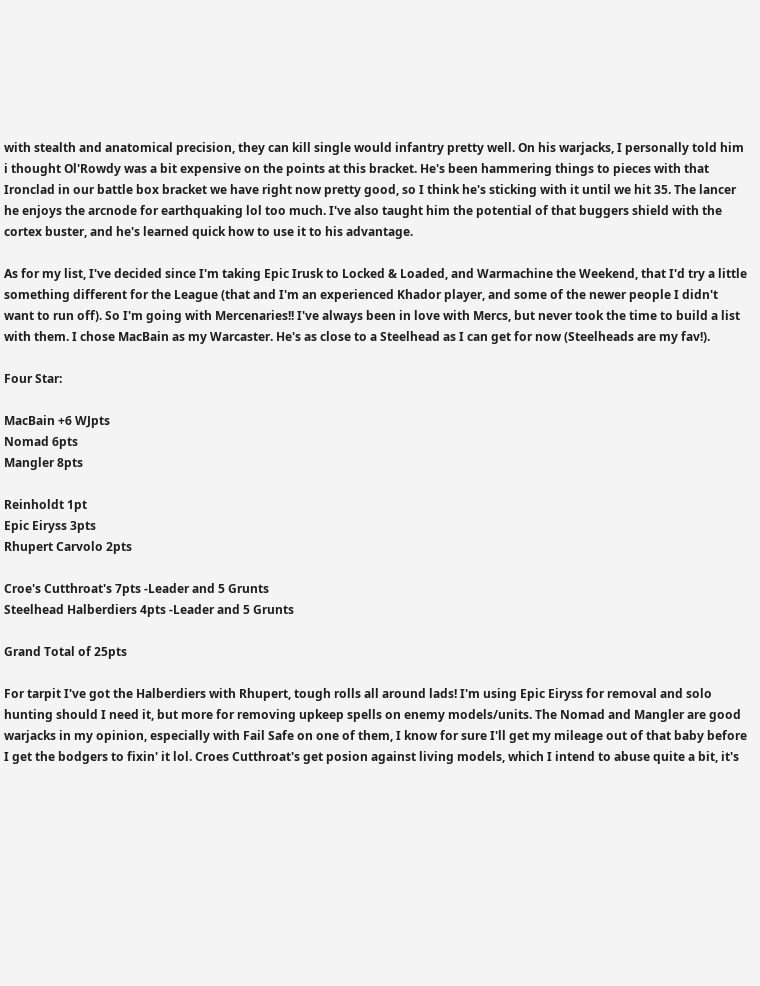with stealth and anatomical precision, they can kill single would infantry pretty well. On his warjacks, I personally told him i thought Ol'Rowdy was a bit expensive on the points at this bracket. He's been hammering things to pieces with that Ironclad in our battle box bracket we have right now pretty good, so I think he's sticking with it until we hit 35. The lancer he enjoys the arcnode for earthquaking lol too much. I've also taught him the potential of that buggers shield with the cortex buster, and he's learned quick how to use it to his advantage.

As for my list, I've decided since I'm taking Epic Irusk to Locked & Loaded, and Warmachine the Weekend, that I'd try a little something different for the League (that and I'm an experienced Khador player, and some of the newer people I didn't want to run off). So I'm going with Mercenaries!! I've always been in love with Mercs, but never took the time to build a list with them. I chose MacBain as my Warcaster. He's as close to a Steelhead as I can get for now (Steelheads are my fav!).

Four Star:

MacBain +6 WJpts
Nomad 6pts
Mangler 8pts

Reinholdt 1pt
Epic Eiryss 3pts
Rhupert Carvolo 2pts

Croe's Cutthroat's 7pts -Leader and 5 Grunts
Steelhead Halberdiers 4pts -Leader and 5 Grunts

Grand Total of 25pts

For tarpit I've got the Halberdiers with Rhupert, tough rolls all around lads! I'm using Epic Eiryss for removal and solo hunting should I need it, but more for removing upkeep spells on enemy models/units. The Nomad and Mangler are good warjacks in my opinion, especially with Fail Safe on one of them, I know for sure I'll get my mileage out of that baby before I get the bodgers to fixin' it lol. Croes Cutthroat's get posion against living models, which I intend to abuse quite a bit, it's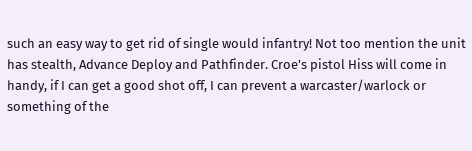such an easy way to get rid of single would infantry! Not too mention the unit has stealth, Advance Deploy and Pathfinder. Croe's pistol Hiss will come in handy, if I can get a good shot off, I can prevent a warcaster/warlock or something of the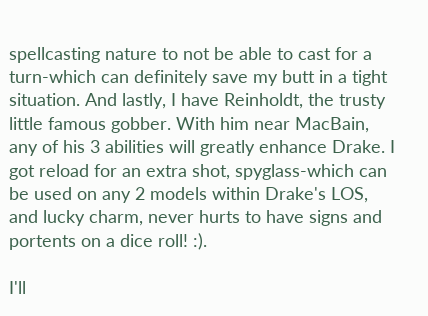spellcasting nature to not be able to cast for a turn-which can definitely save my butt in a tight situation. And lastly, I have Reinholdt, the trusty little famous gobber. With him near MacBain, any of his 3 abilities will greatly enhance Drake. I got reload for an extra shot, spyglass-which can be used on any 2 models within Drake's LOS, and lucky charm, never hurts to have signs and portents on a dice roll! :).

I'll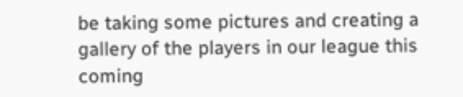be taking some pictures and creating a gallery of the players in our league this coming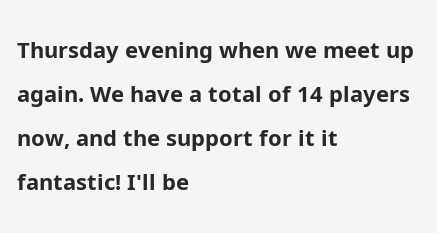Thursday evening when we meet up again. We have a total of 14 players now, and the support for it it fantastic! I'll be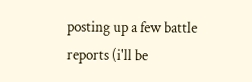posting up a few battle reports (i'll be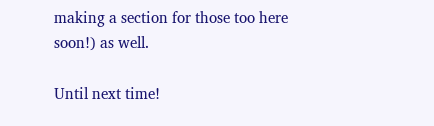making a section for those too here soon!) as well.

Until next time!